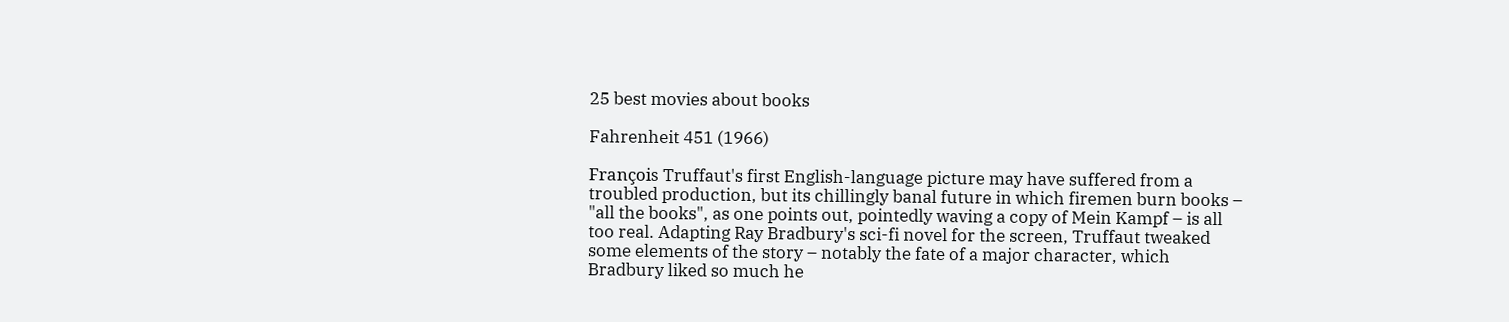25 best movies about books

Fahrenheit 451 (1966)

François Truffaut's first English-language picture may have suffered from a troubled production, but its chillingly banal future in which firemen burn books – "all the books", as one points out, pointedly waving a copy of Mein Kampf – is all too real. Adapting Ray Bradbury's sci-fi novel for the screen, Truffaut tweaked some elements of the story – notably the fate of a major character, which Bradbury liked so much he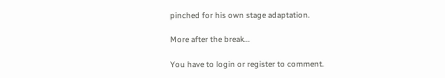pinched for his own stage adaptation.

More after the break...

You have to login or register to comment.